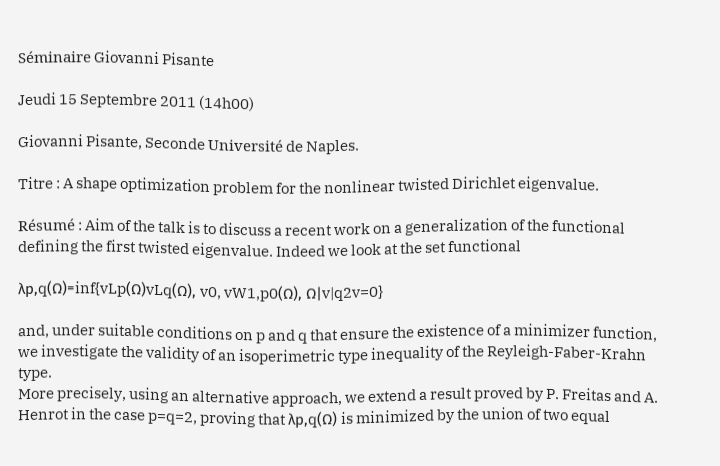Séminaire Giovanni Pisante

Jeudi 15 Septembre 2011 (14h00)

Giovanni Pisante, Seconde Université de Naples.

Titre : A shape optimization problem for the nonlinear twisted Dirichlet eigenvalue.

Résumé : Aim of the talk is to discuss a recent work on a generalization of the functional defining the first twisted eigenvalue. Indeed we look at the set functional

λp,q(Ω)=inf{vLp(Ω)vLq(Ω), v0, vW1,p0(Ω), Ω|v|q2v=0}

and, under suitable conditions on p and q that ensure the existence of a minimizer function, we investigate the validity of an isoperimetric type inequality of the Reyleigh-Faber-Krahn type.
More precisely, using an alternative approach, we extend a result proved by P. Freitas and A. Henrot in the case p=q=2, proving that λp,q(Ω) is minimized by the union of two equal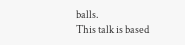balls.
This talk is based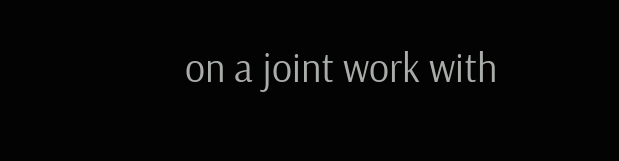on a joint work with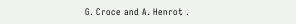G. Croce and A. Henrot .